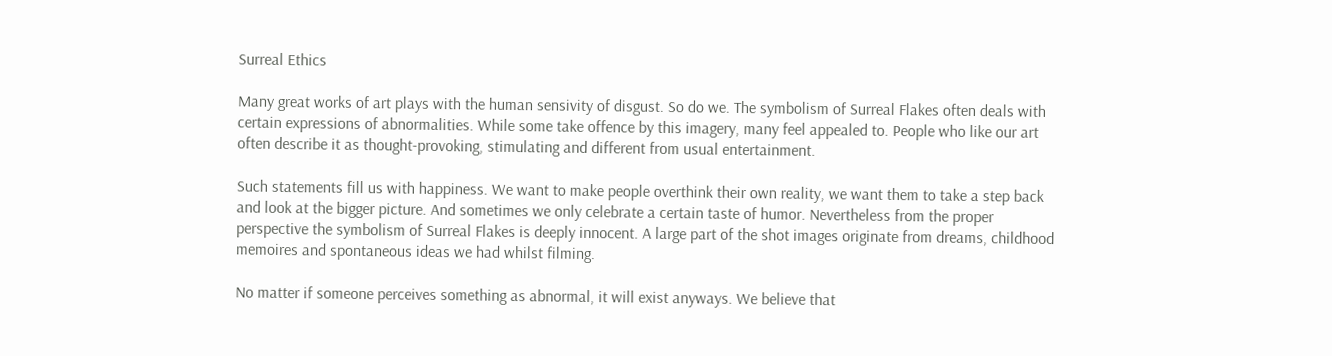Surreal Ethics

Many great works of art plays with the human sensivity of disgust. So do we. The symbolism of Surreal Flakes often deals with certain expressions of abnormalities. While some take offence by this imagery, many feel appealed to. People who like our art often describe it as thought-provoking, stimulating and different from usual entertainment.

Such statements fill us with happiness. We want to make people overthink their own reality, we want them to take a step back and look at the bigger picture. And sometimes we only celebrate a certain taste of humor. Nevertheless from the proper perspective the symbolism of Surreal Flakes is deeply innocent. A large part of the shot images originate from dreams, childhood memoires and spontaneous ideas we had whilst filming.

No matter if someone perceives something as abnormal, it will exist anyways. We believe that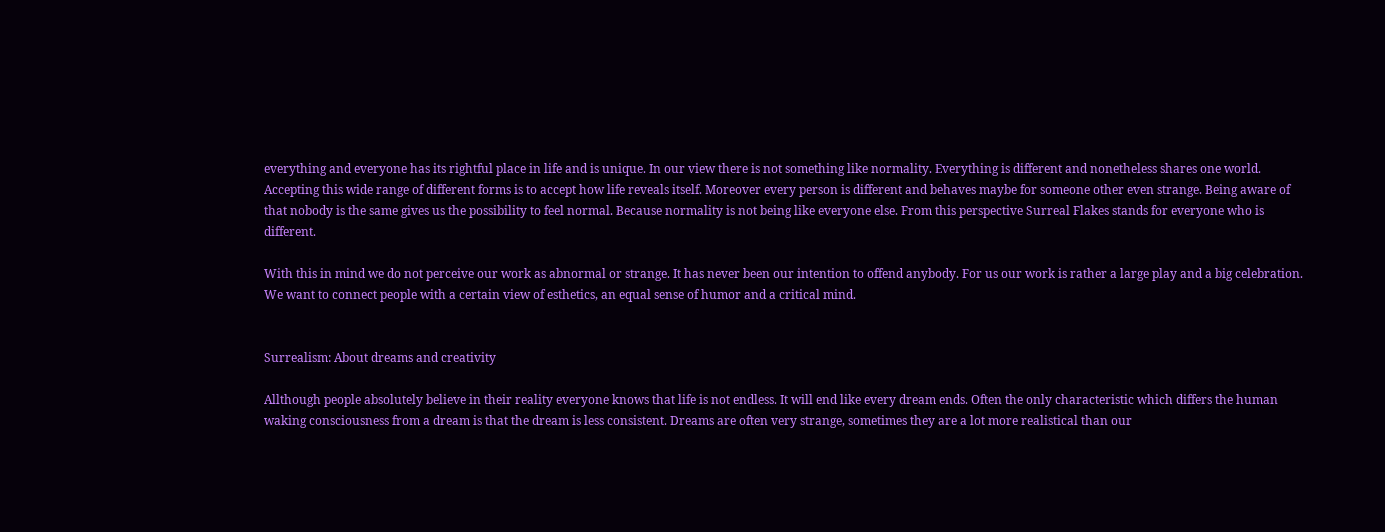everything and everyone has its rightful place in life and is unique. In our view there is not something like normality. Everything is different and nonetheless shares one world. Accepting this wide range of different forms is to accept how life reveals itself. Moreover every person is different and behaves maybe for someone other even strange. Being aware of that nobody is the same gives us the possibility to feel normal. Because normality is not being like everyone else. From this perspective Surreal Flakes stands for everyone who is different.

With this in mind we do not perceive our work as abnormal or strange. It has never been our intention to offend anybody. For us our work is rather a large play and a big celebration. We want to connect people with a certain view of esthetics, an equal sense of humor and a critical mind.


Surrealism: About dreams and creativity

Allthough people absolutely believe in their reality everyone knows that life is not endless. It will end like every dream ends. Often the only characteristic which differs the human waking consciousness from a dream is that the dream is less consistent. Dreams are often very strange, sometimes they are a lot more realistical than our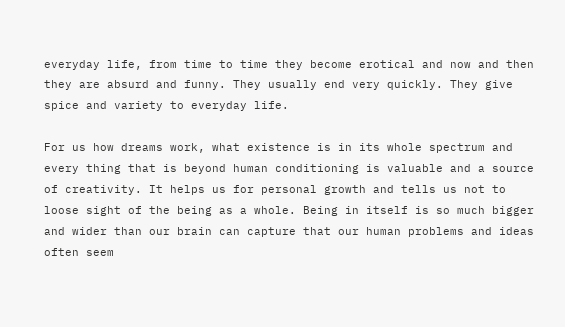everyday life, from time to time they become erotical and now and then they are absurd and funny. They usually end very quickly. They give spice and variety to everyday life.

For us how dreams work, what existence is in its whole spectrum and every thing that is beyond human conditioning is valuable and a source of creativity. It helps us for personal growth and tells us not to loose sight of the being as a whole. Being in itself is so much bigger and wider than our brain can capture that our human problems and ideas often seem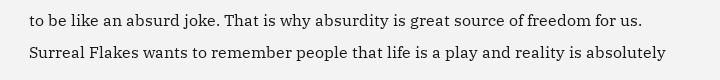to be like an absurd joke. That is why absurdity is great source of freedom for us. Surreal Flakes wants to remember people that life is a play and reality is absolutely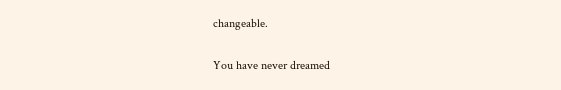changeable.

You have never dreamed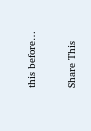this before…

Share This